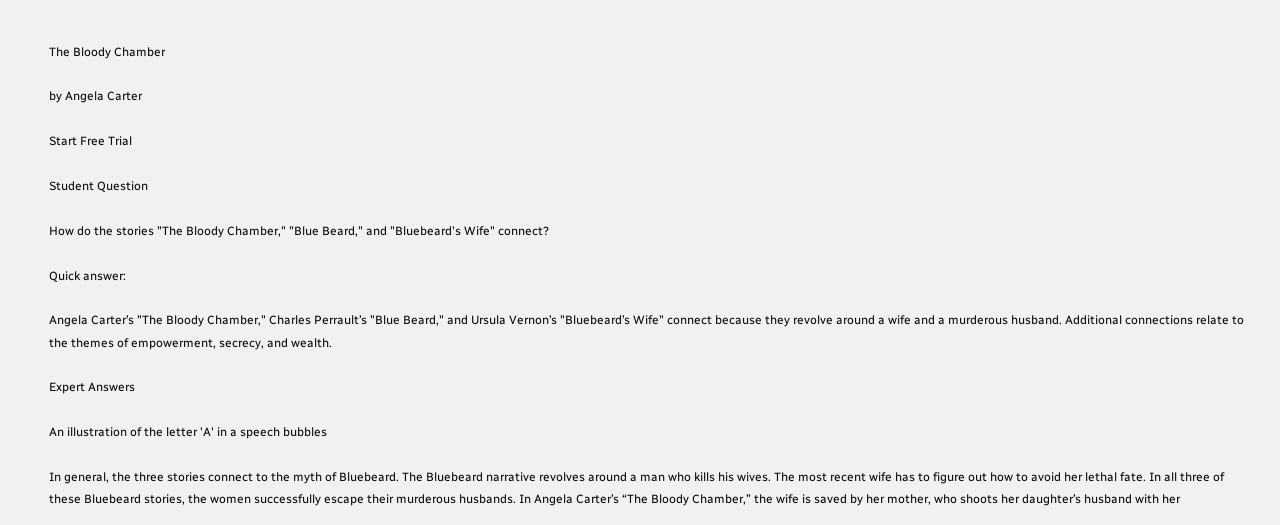The Bloody Chamber

by Angela Carter

Start Free Trial

Student Question

How do the stories "The Bloody Chamber," "Blue Beard," and "Bluebeard's Wife" connect?

Quick answer:

Angela Carter’s "The Bloody Chamber," Charles Perrault’s "Blue Beard," and Ursula Vernon’s "Bluebeard’s Wife" connect because they revolve around a wife and a murderous husband. Additional connections relate to the themes of empowerment, secrecy, and wealth.

Expert Answers

An illustration of the letter 'A' in a speech bubbles

In general, the three stories connect to the myth of Bluebeard. The Bluebeard narrative revolves around a man who kills his wives. The most recent wife has to figure out how to avoid her lethal fate. In all three of these Bluebeard stories, the women successfully escape their murderous husbands. In Angela Carter’s “The Bloody Chamber,” the wife is saved by her mother, who shoots her daughter’s husband with her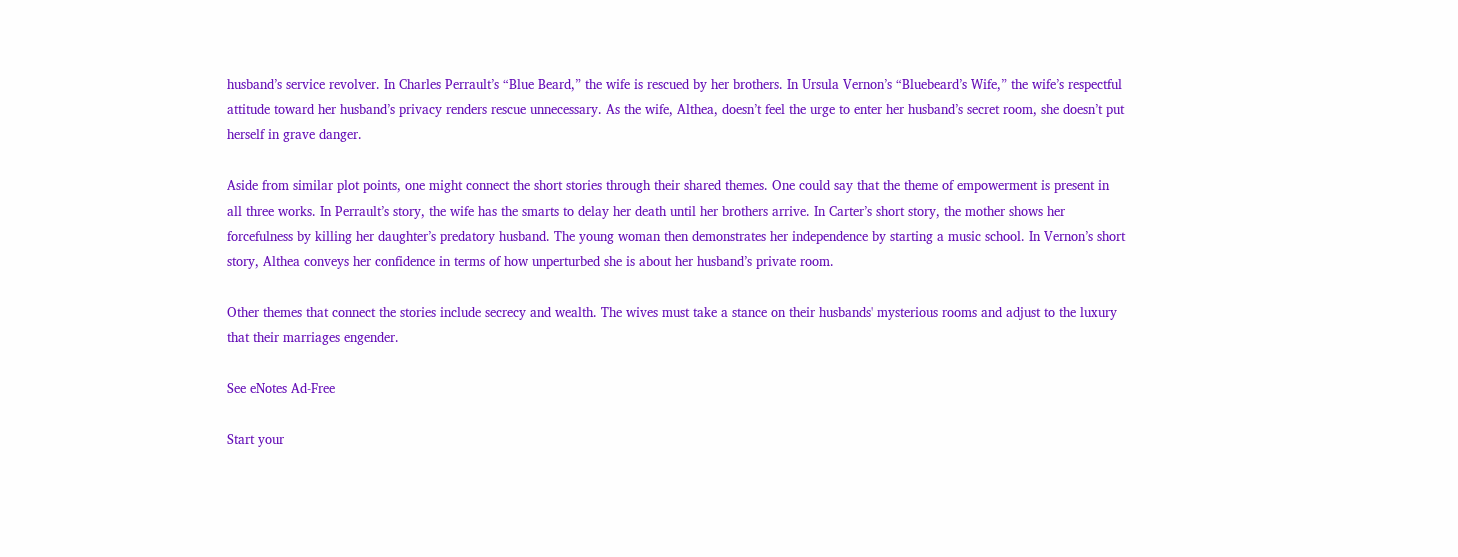husband’s service revolver. In Charles Perrault’s “Blue Beard,” the wife is rescued by her brothers. In Ursula Vernon’s “Bluebeard’s Wife,” the wife’s respectful attitude toward her husband’s privacy renders rescue unnecessary. As the wife, Althea, doesn’t feel the urge to enter her husband’s secret room, she doesn’t put herself in grave danger.

Aside from similar plot points, one might connect the short stories through their shared themes. One could say that the theme of empowerment is present in all three works. In Perrault’s story, the wife has the smarts to delay her death until her brothers arrive. In Carter’s short story, the mother shows her forcefulness by killing her daughter’s predatory husband. The young woman then demonstrates her independence by starting a music school. In Vernon’s short story, Althea conveys her confidence in terms of how unperturbed she is about her husband’s private room.

Other themes that connect the stories include secrecy and wealth. The wives must take a stance on their husbands' mysterious rooms and adjust to the luxury that their marriages engender.

See eNotes Ad-Free

Start your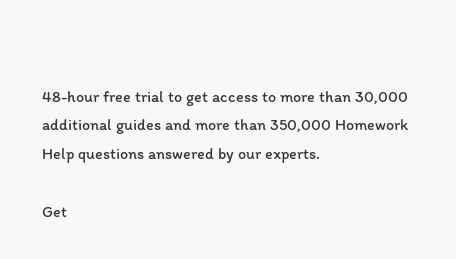48-hour free trial to get access to more than 30,000 additional guides and more than 350,000 Homework Help questions answered by our experts.

Get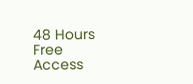48 Hours Free Access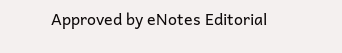Approved by eNotes Editorial